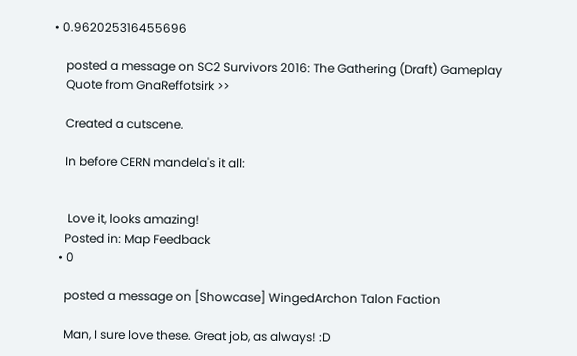• 0.962025316455696

    posted a message on SC2 Survivors 2016: The Gathering (Draft) Gameplay
    Quote from GnaReffotsirk >>

    Created a cutscene.

    In before CERN mandela's it all:


     Love it, looks amazing!
    Posted in: Map Feedback
  • 0

    posted a message on [Showcase] WingedArchon Talon Faction

    Man, I sure love these. Great job, as always! :D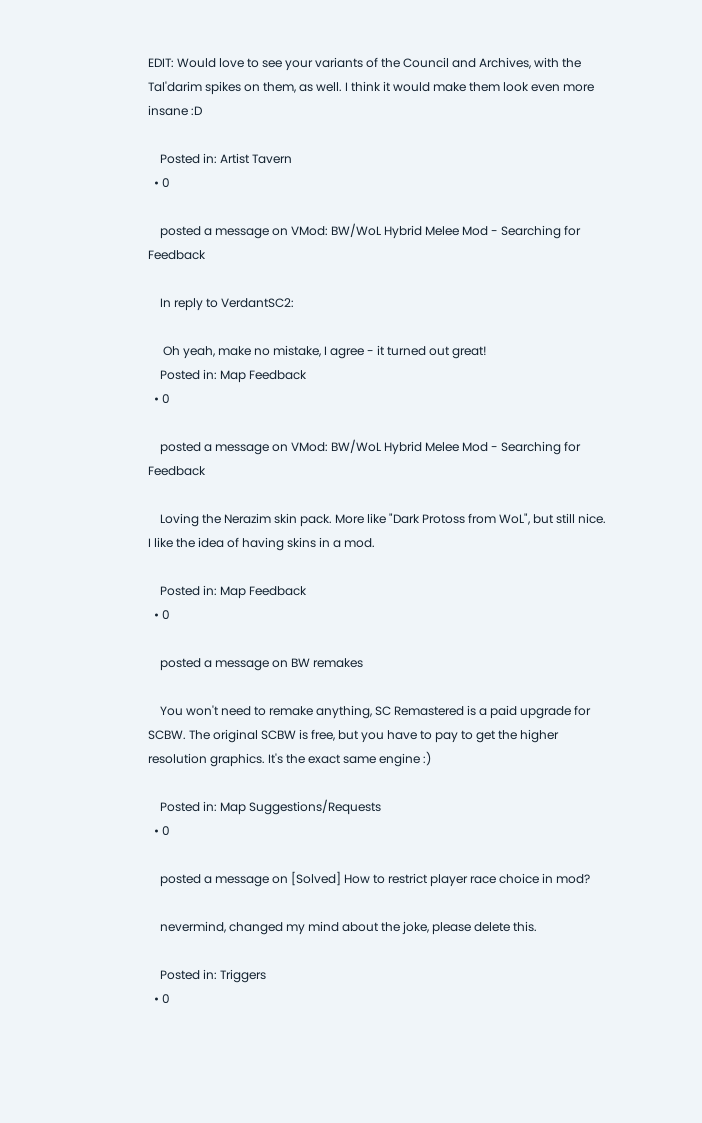EDIT: Would love to see your variants of the Council and Archives, with the Tal'darim spikes on them, as well. I think it would make them look even more insane :D

    Posted in: Artist Tavern
  • 0

    posted a message on VMod: BW/WoL Hybrid Melee Mod - Searching for Feedback

    In reply to VerdantSC2:

     Oh yeah, make no mistake, I agree - it turned out great!
    Posted in: Map Feedback
  • 0

    posted a message on VMod: BW/WoL Hybrid Melee Mod - Searching for Feedback

    Loving the Nerazim skin pack. More like "Dark Protoss from WoL", but still nice. I like the idea of having skins in a mod.

    Posted in: Map Feedback
  • 0

    posted a message on BW remakes

    You won't need to remake anything, SC Remastered is a paid upgrade for SCBW. The original SCBW is free, but you have to pay to get the higher resolution graphics. It's the exact same engine :)

    Posted in: Map Suggestions/Requests
  • 0

    posted a message on [Solved] How to restrict player race choice in mod?

    nevermind, changed my mind about the joke, please delete this.

    Posted in: Triggers
  • 0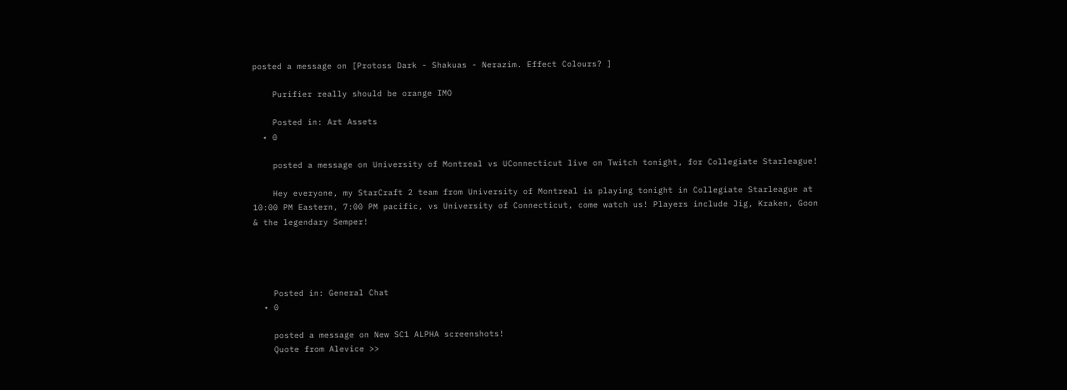posted a message on [Protoss Dark - Shakuas - Nerazim. Effect Colours? ]

    Purifier really should be orange IMO

    Posted in: Art Assets
  • 0

    posted a message on University of Montreal vs UConnecticut live on Twitch tonight, for Collegiate Starleague!

    Hey everyone, my StarCraft 2 team from University of Montreal is playing tonight in Collegiate Starleague at 10:00 PM Eastern, 7:00 PM pacific, vs University of Connecticut, come watch us! Players include Jig, Kraken, Goon & the legendary Semper!




    Posted in: General Chat
  • 0

    posted a message on New SC1 ALPHA screenshots!
    Quote from Alevice >>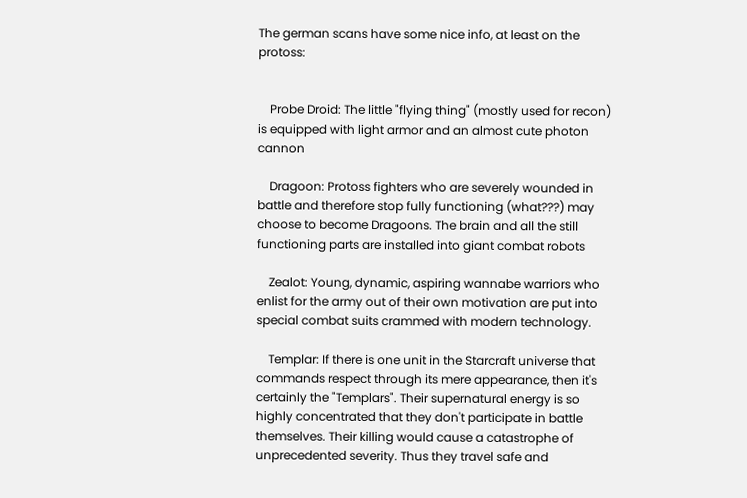The german scans have some nice info, at least on the protoss:


    Probe Droid: The little "flying thing" (mostly used for recon) is equipped with light armor and an almost cute photon cannon

    Dragoon: Protoss fighters who are severely wounded in battle and therefore stop fully functioning (what???) may choose to become Dragoons. The brain and all the still functioning parts are installed into giant combat robots

    Zealot: Young, dynamic, aspiring wannabe warriors who enlist for the army out of their own motivation are put into special combat suits crammed with modern technology.

    Templar: If there is one unit in the Starcraft universe that commands respect through its mere appearance, then it's certainly the "Templars". Their supernatural energy is so highly concentrated that they don't participate in battle themselves. Their killing would cause a catastrophe of unprecedented severity. Thus they travel safe and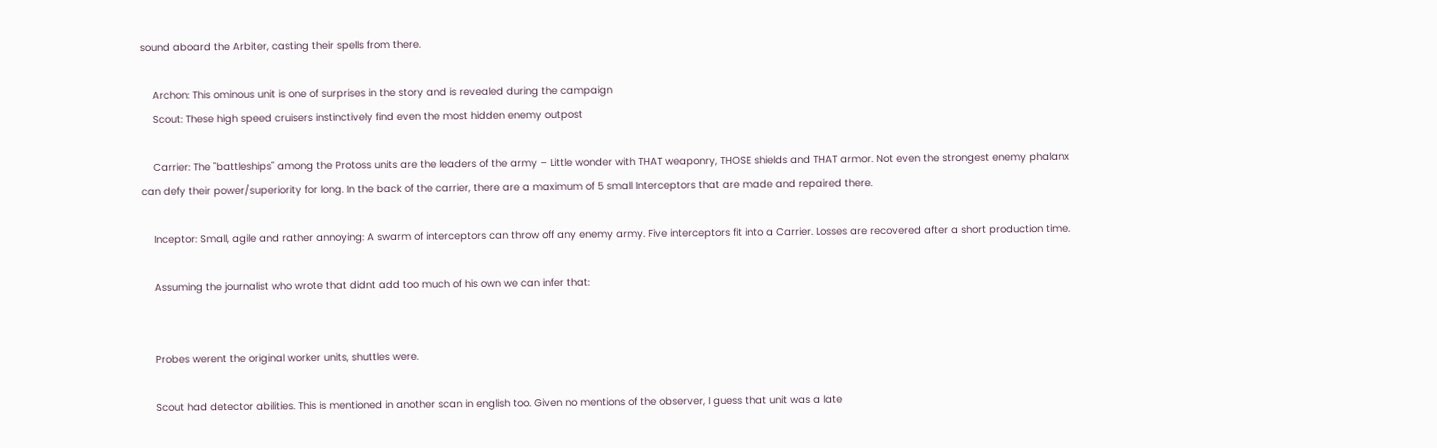sound aboard the Arbiter, casting their spells from there.

    Archon: This ominous unit is one of surprises in the story and is revealed during the campaign
    Scout: These high speed cruisers instinctively find even the most hidden enemy outpost

    Carrier: The "battleships" among the Protoss units are the leaders of the army – Little wonder with THAT weaponry, THOSE shields and THAT armor. Not even the strongest enemy phalanx can defy their power/superiority for long. In the back of the carrier, there are a maximum of 5 small Interceptors that are made and repaired there.

    Inceptor: Small, agile and rather annoying: A swarm of interceptors can throw off any enemy army. Five interceptors fit into a Carrier. Losses are recovered after a short production time.

    Assuming the journalist who wrote that didnt add too much of his own we can infer that:


    Probes werent the original worker units, shuttles were.

    Scout had detector abilities. This is mentioned in another scan in english too. Given no mentions of the observer, I guess that unit was a late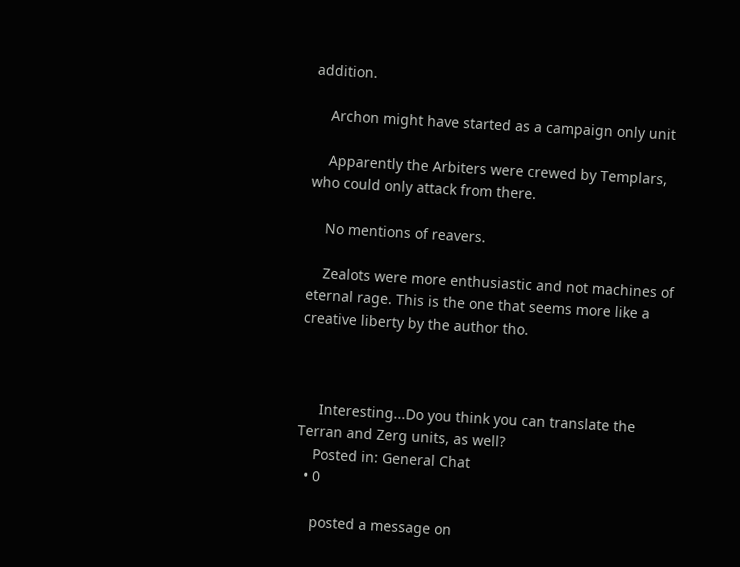addition.

    Archon might have started as a campaign only unit

    Apparently the Arbiters were crewed by Templars, who could only attack from there.

    No mentions of reavers.

    Zealots were more enthusiastic and not machines of eternal rage. This is the one that seems more like a creative liberty by the author tho.



     Interesting...Do you think you can translate the Terran and Zerg units, as well?
    Posted in: General Chat
  • 0

    posted a message on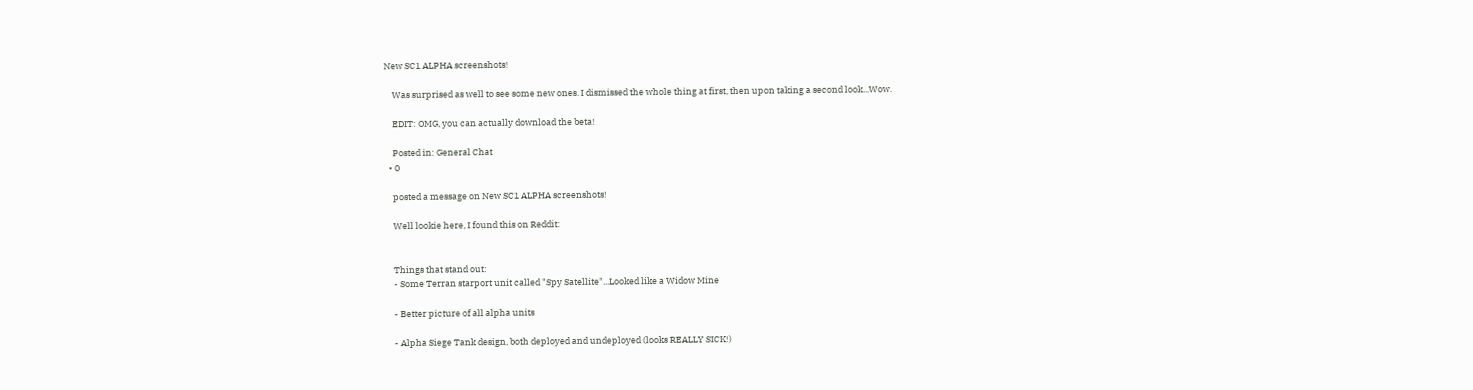New SC1 ALPHA screenshots!

    Was surprised as well to see some new ones. I dismissed the whole thing at first, then upon taking a second look...Wow.

    EDIT: OMG, you can actually download the beta!

    Posted in: General Chat
  • 0

    posted a message on New SC1 ALPHA screenshots!

    Well lookie here, I found this on Reddit:


    Things that stand out:
    - Some Terran starport unit called "Spy Satellite"...Looked like a Widow Mine

    - Better picture of all alpha units

    - Alpha Siege Tank design, both deployed and undeployed (looks REALLY SICK!)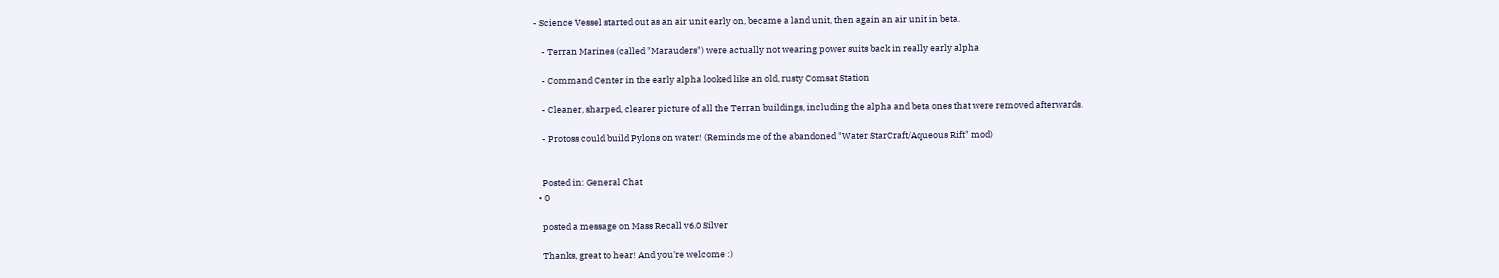- Science Vessel started out as an air unit early on, became a land unit, then again an air unit in beta.

    - Terran Marines (called "Marauders") were actually not wearing power suits back in really early alpha

    - Command Center in the early alpha looked like an old, rusty Comsat Station

    - Cleaner, sharped, clearer picture of all the Terran buildings, including the alpha and beta ones that were removed afterwards.

    - Protoss could build Pylons on water! (Reminds me of the abandoned "Water StarCraft/Aqueous Rift" mod)


    Posted in: General Chat
  • 0

    posted a message on Mass Recall v6.0 Silver

    Thanks, great to hear! And you're welcome :)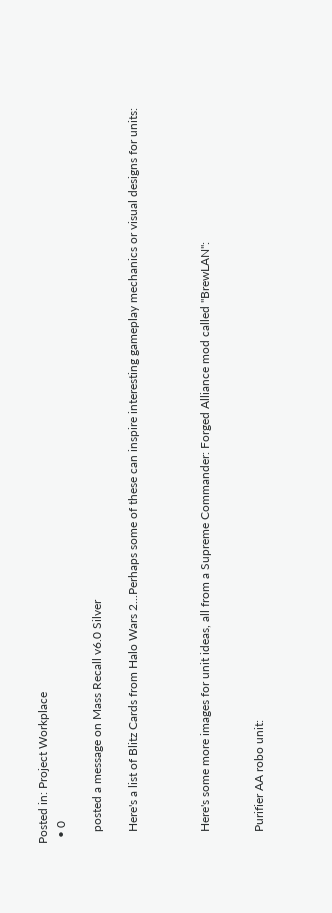Posted in: Project Workplace
  • 0

    posted a message on Mass Recall v6.0 Silver

    Here's a list of Blitz Cards from Halo Wars 2...Perhaps some of these can inspire interesting gameplay mechanics or visual designs for units:



    Here's some more images for unit ideas, all from a Supreme Commander: Forged Alliance mod called "BrewLAN":


    Purifier AA robo unit: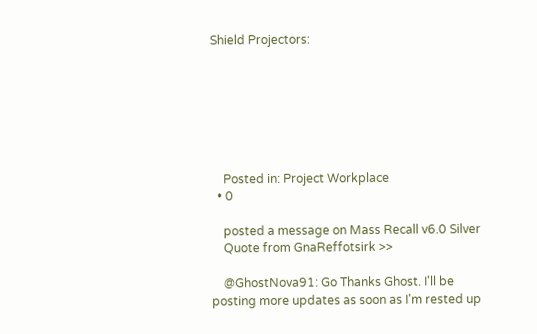Shield Projectors:







    Posted in: Project Workplace
  • 0

    posted a message on Mass Recall v6.0 Silver
    Quote from GnaReffotsirk >>

    @GhostNova91: Go Thanks Ghost. I'll be posting more updates as soon as I'm rested up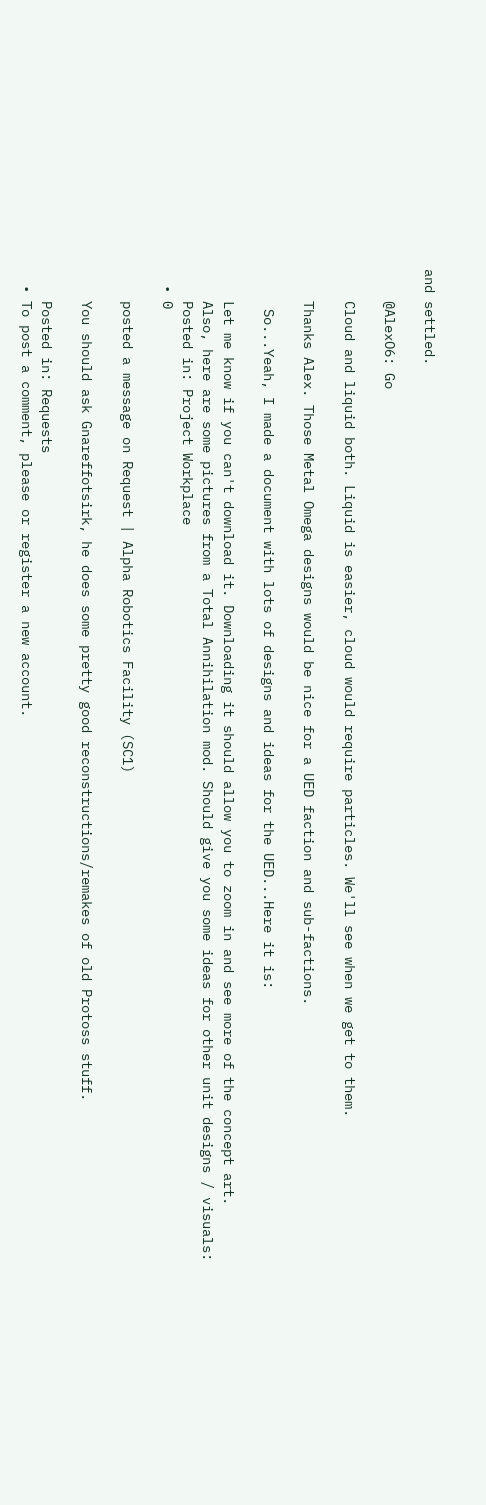and settled.

    @AlexO6: Go

    Cloud and liquid both. Liquid is easier, cloud would require particles. We'll see when we get to them.

    Thanks Alex. Those Metal Omega designs would be nice for a UED faction and sub-factions.

     So...Yeah, I made a document with lots of designs and ideas for the UED...Here it is:

    Let me know if you can't download it. Downloading it should allow you to zoom in and see more of the concept art.
    Also, here are some pictures from a Total Annihilation mod. Should give you some ideas for other unit designs / visuals:
    Posted in: Project Workplace
  • 0

    posted a message on Request | Alpha Robotics Facility (SC1)

    You should ask Gnareffotsirk, he does some pretty good reconstructions/remakes of old Protoss stuff.

    Posted in: Requests
  • To post a comment, please or register a new account.